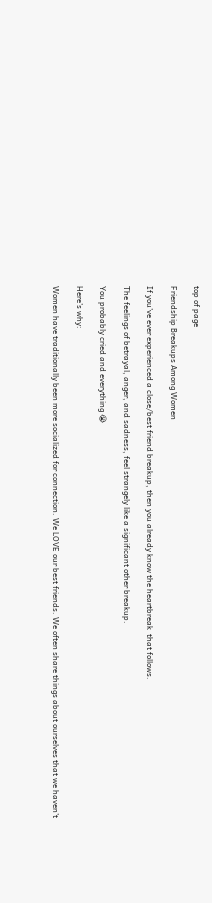top of page

Friendship Breakups Among Women

If you’ve ever experienced a close/best friend breakup, then you already know the heartbreak  that follows.

The feelings of betrayal, anger, and sadness, feel strangely like a significant other breakup.

You probably cried and everything 😭

Here’s why:

Women have traditionally been more socialized for connection. We LOVE our best friends. We often share things about ourselves that we haven’t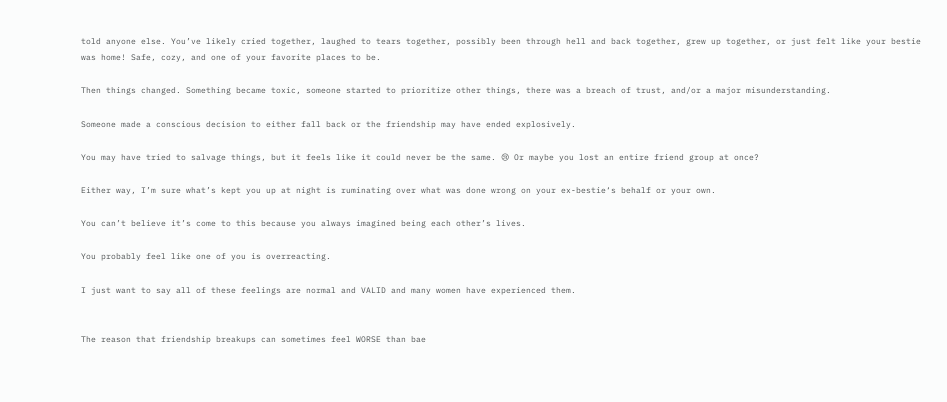told anyone else. You’ve likely cried together, laughed to tears together, possibly been through hell and back together, grew up together, or just felt like your bestie was home! Safe, cozy, and one of your favorite places to be.

Then things changed. Something became toxic, someone started to prioritize other things, there was a breach of trust, and/or a major misunderstanding.

Someone made a conscious decision to either fall back or the friendship may have ended explosively.

You may have tried to salvage things, but it feels like it could never be the same. 😢 Or maybe you lost an entire friend group at once?

Either way, I’m sure what’s kept you up at night is ruminating over what was done wrong on your ex-bestie‘s behalf or your own.

You can’t believe it’s come to this because you always imagined being each other’s lives.

You probably feel like one of you is overreacting.

I just want to say all of these feelings are normal and VALID and many women have experienced them.


The reason that friendship breakups can sometimes feel WORSE than bae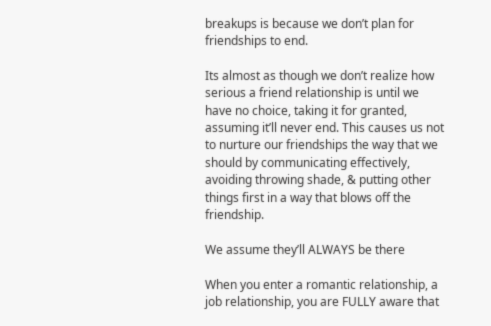breakups is because we don’t plan for friendships to end.

Its almost as though we don’t realize how serious a friend relationship is until we have no choice, taking it for granted, assuming it’ll never end. This causes us not to nurture our friendships the way that we should by communicating effectively, avoiding throwing shade, & putting other things first in a way that blows off the friendship.

We assume they’ll ALWAYS be there

When you enter a romantic relationship, a job relationship, you are FULLY aware that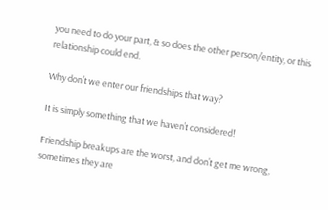you need to do your part, & so does the other person/entity, or this relationship could end.

Why don’t we enter our friendships that way?

It is simply something that we haven’t considered!

Friendship breakups are the worst, and don’t get me wrong, sometimes they are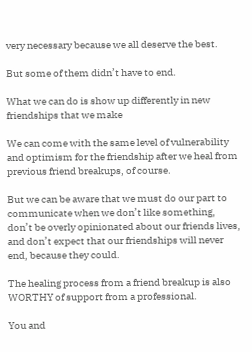very necessary because we all deserve the best.

But some of them didn’t have to end.

What we can do is show up differently in new friendships that we make

We can come with the same level of vulnerability and optimism for the friendship after we heal from previous friend breakups, of course.

But we can be aware that we must do our part to communicate when we don’t like something, don’t be overly opinionated about our friends lives, and don’t expect that our friendships will never end, because they could.

The healing process from a friend breakup is also WORTHY of support from a professional.

You and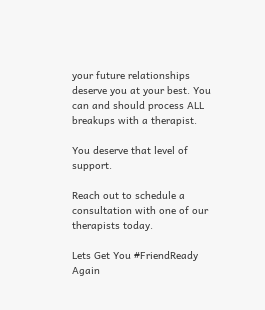your future relationships deserve you at your best. You can and should process ALL breakups with a therapist.

You deserve that level of support.

Reach out to schedule a consultation with one of our therapists today.

Lets Get You #FriendReady Again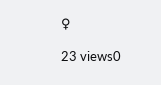♀

23 views0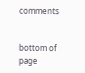comments


bottom of page